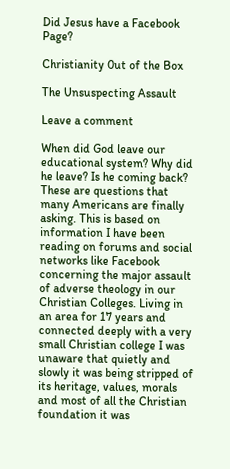Did Jesus have a Facebook Page?

Christianity 0ut of the Box

The Unsuspecting Assault

Leave a comment

When did God leave our educational system? Why did he leave? Is he coming back? These are questions that many Americans are finally asking. This is based on information I have been reading on forums and social networks like Facebook concerning the major assault of adverse theology in our Christian Colleges. Living in an area for 17 years and connected deeply with a very small Christian college I was unaware that quietly and slowly it was being stripped of its heritage, values, morals and most of all the Christian foundation it was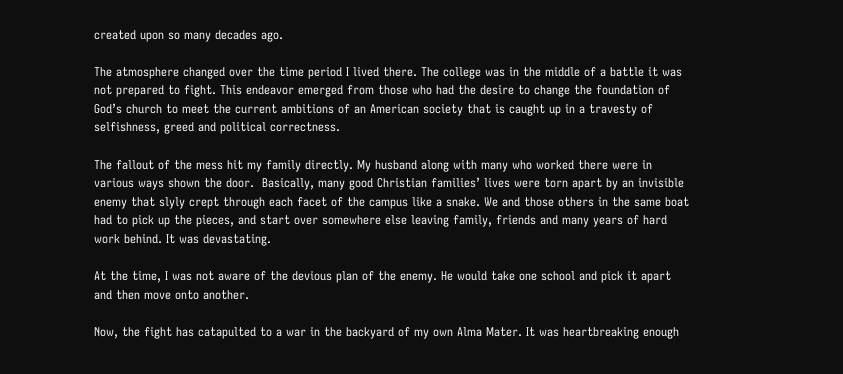created upon so many decades ago.

The atmosphere changed over the time period I lived there. The college was in the middle of a battle it was not prepared to fight. This endeavor emerged from those who had the desire to change the foundation of God’s church to meet the current ambitions of an American society that is caught up in a travesty of selfishness, greed and political correctness.

The fallout of the mess hit my family directly. My husband along with many who worked there were in various ways shown the door.  Basically, many good Christian families’ lives were torn apart by an invisible enemy that slyly crept through each facet of the campus like a snake. We and those others in the same boat had to pick up the pieces, and start over somewhere else leaving family, friends and many years of hard work behind. It was devastating.

At the time, I was not aware of the devious plan of the enemy. He would take one school and pick it apart and then move onto another.

Now, the fight has catapulted to a war in the backyard of my own Alma Mater. It was heartbreaking enough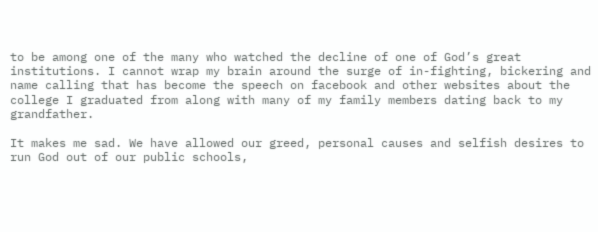to be among one of the many who watched the decline of one of God’s great institutions. I cannot wrap my brain around the surge of in-fighting, bickering and name calling that has become the speech on facebook and other websites about the college I graduated from along with many of my family members dating back to my grandfather.

It makes me sad. We have allowed our greed, personal causes and selfish desires to run God out of our public schools,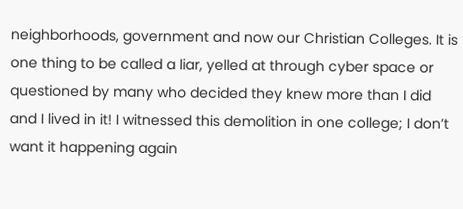neighborhoods, government and now our Christian Colleges. It is one thing to be called a liar, yelled at through cyber space or questioned by many who decided they knew more than I did and I lived in it! I witnessed this demolition in one college; I don’t want it happening again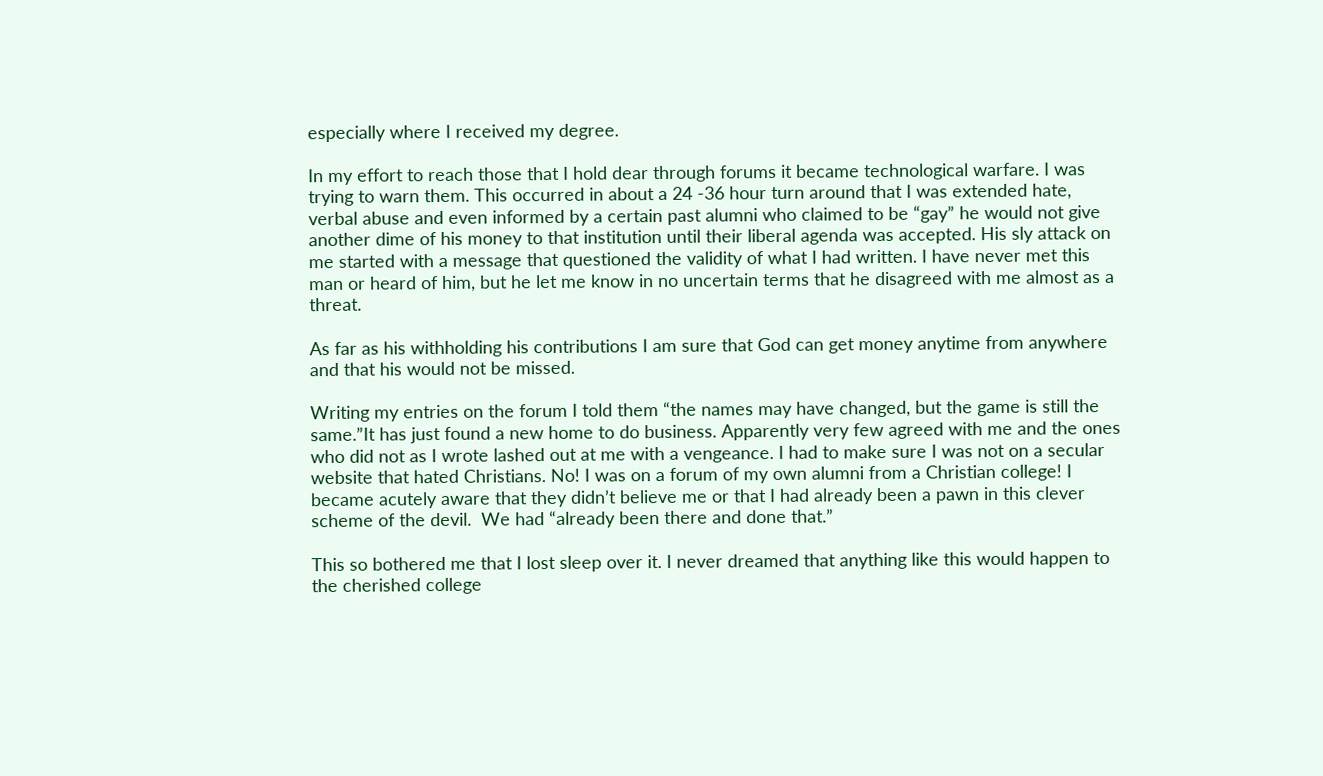especially where I received my degree.

In my effort to reach those that I hold dear through forums it became technological warfare. I was trying to warn them. This occurred in about a 24 -36 hour turn around that I was extended hate, verbal abuse and even informed by a certain past alumni who claimed to be “gay” he would not give another dime of his money to that institution until their liberal agenda was accepted. His sly attack on me started with a message that questioned the validity of what I had written. I have never met this man or heard of him, but he let me know in no uncertain terms that he disagreed with me almost as a threat.

As far as his withholding his contributions I am sure that God can get money anytime from anywhere and that his would not be missed.

Writing my entries on the forum I told them “the names may have changed, but the game is still the same.”It has just found a new home to do business. Apparently very few agreed with me and the ones who did not as I wrote lashed out at me with a vengeance. I had to make sure I was not on a secular website that hated Christians. No! I was on a forum of my own alumni from a Christian college! I became acutely aware that they didn’t believe me or that I had already been a pawn in this clever scheme of the devil.  We had “already been there and done that.”

This so bothered me that I lost sleep over it. I never dreamed that anything like this would happen to the cherished college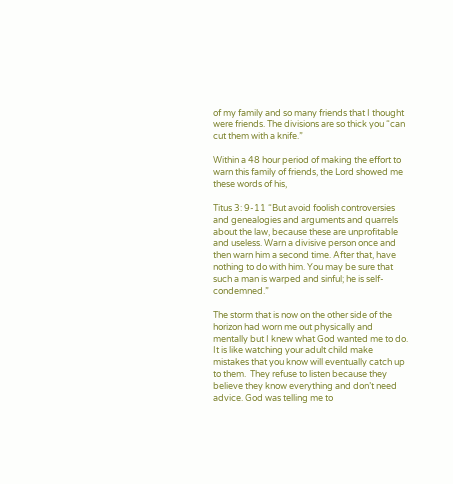of my family and so many friends that I thought were friends. The divisions are so thick you “can cut them with a knife.”

Within a 48 hour period of making the effort to warn this family of friends, the Lord showed me these words of his,

Titus 3: 9-11 “But avoid foolish controversies and genealogies and arguments and quarrels about the law, because these are unprofitable and useless. Warn a divisive person once and then warn him a second time. After that, have nothing to do with him. You may be sure that such a man is warped and sinful; he is self-condemned.”

The storm that is now on the other side of the horizon had worn me out physically and mentally but I knew what God wanted me to do. It is like watching your adult child make mistakes that you know will eventually catch up to them.  They refuse to listen because they believe they know everything and don’t need advice. God was telling me to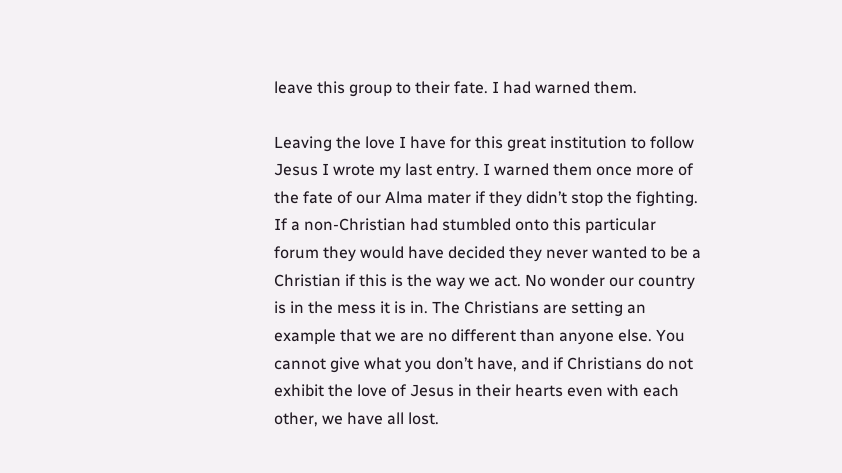leave this group to their fate. I had warned them.

Leaving the love I have for this great institution to follow Jesus I wrote my last entry. I warned them once more of the fate of our Alma mater if they didn’t stop the fighting. If a non-Christian had stumbled onto this particular forum they would have decided they never wanted to be a Christian if this is the way we act. No wonder our country is in the mess it is in. The Christians are setting an example that we are no different than anyone else. You cannot give what you don’t have, and if Christians do not exhibit the love of Jesus in their hearts even with each other, we have all lost.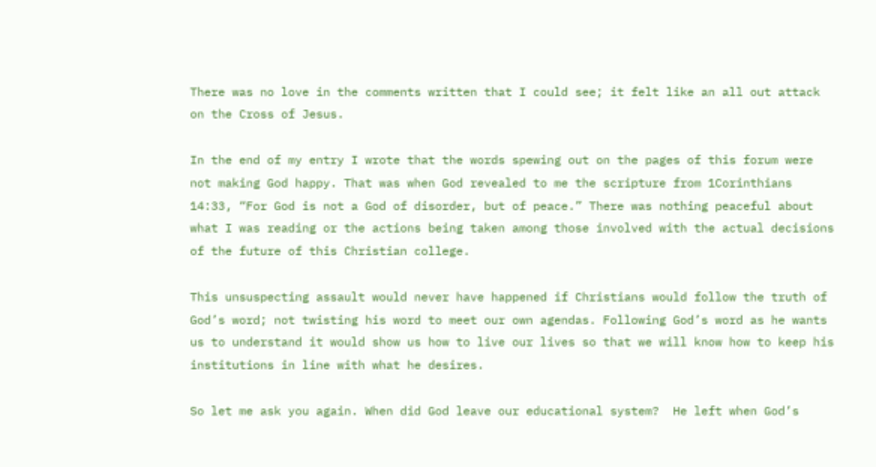There was no love in the comments written that I could see; it felt like an all out attack on the Cross of Jesus.

In the end of my entry I wrote that the words spewing out on the pages of this forum were not making God happy. That was when God revealed to me the scripture from 1Corinthians 14:33, “For God is not a God of disorder, but of peace.” There was nothing peaceful about what I was reading or the actions being taken among those involved with the actual decisions of the future of this Christian college.

This unsuspecting assault would never have happened if Christians would follow the truth of God’s word; not twisting his word to meet our own agendas. Following God’s word as he wants us to understand it would show us how to live our lives so that we will know how to keep his institutions in line with what he desires.

So let me ask you again. When did God leave our educational system?  He left when God’s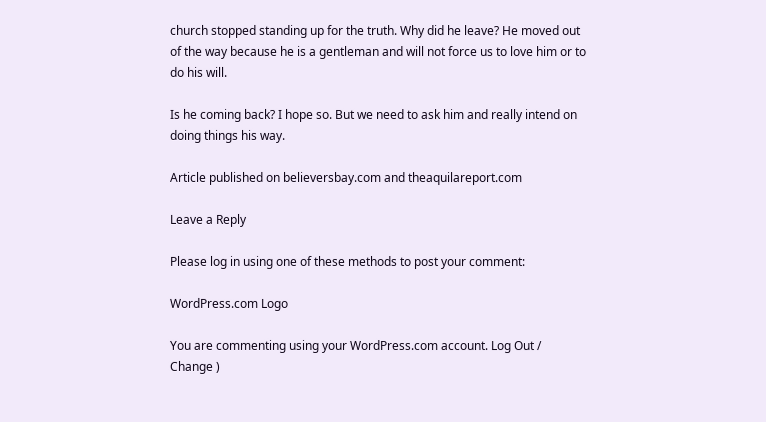church stopped standing up for the truth. Why did he leave? He moved out of the way because he is a gentleman and will not force us to love him or to do his will.

Is he coming back? I hope so. But we need to ask him and really intend on doing things his way.

Article published on believersbay.com and theaquilareport.com

Leave a Reply

Please log in using one of these methods to post your comment:

WordPress.com Logo

You are commenting using your WordPress.com account. Log Out / Change )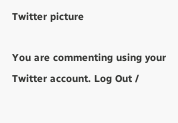Twitter picture

You are commenting using your Twitter account. Log Out /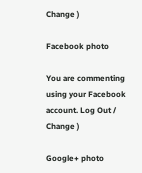Change )

Facebook photo

You are commenting using your Facebook account. Log Out / Change )

Google+ photo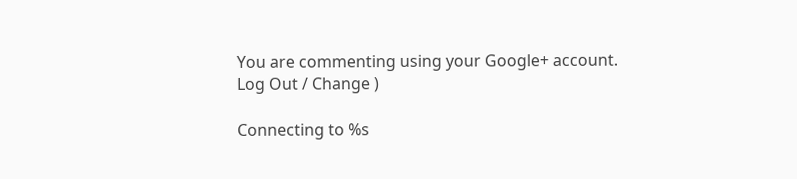You are commenting using your Google+ account. Log Out / Change )

Connecting to %s